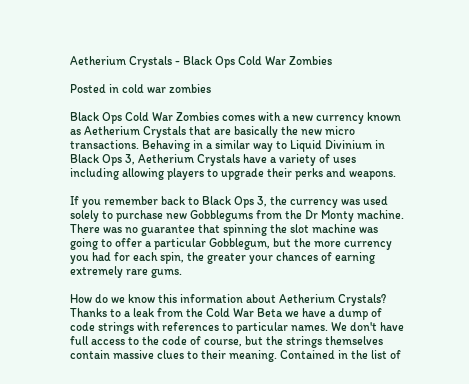Aetherium Crystals - Black Ops Cold War Zombies

Posted in cold war zombies

Black Ops Cold War Zombies comes with a new currency known as Aetherium Crystals that are basically the new micro transactions. Behaving in a similar way to Liquid Divinium in Black Ops 3, Aetherium Crystals have a variety of uses including allowing players to upgrade their perks and weapons.

If you remember back to Black Ops 3, the currency was used solely to purchase new Gobblegums from the Dr Monty machine. There was no guarantee that spinning the slot machine was going to offer a particular Gobblegum, but the more currency you had for each spin, the greater your chances of earning extremely rare gums.

How do we know this information about Aetherium Crystals? Thanks to a leak from the Cold War Beta we have a dump of code strings with references to particular names. We don't have full access to the code of course, but the strings themselves contain massive clues to their meaning. Contained in the list of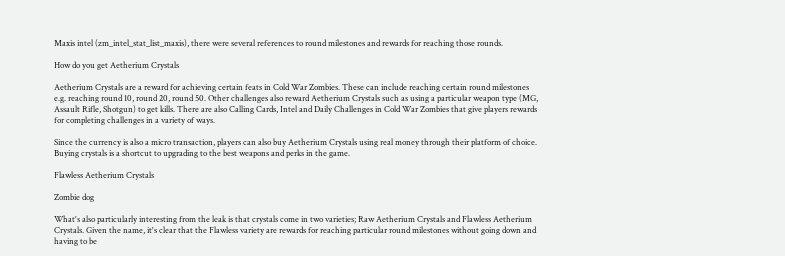Maxis intel (zm_intel_stat_list_maxis), there were several references to round milestones and rewards for reaching those rounds.

How do you get Aetherium Crystals

Aetherium Crystals are a reward for achieving certain feats in Cold War Zombies. These can include reaching certain round milestones e.g. reaching round 10, round 20, round 50. Other challenges also reward Aetherium Crystals such as using a particular weapon type (MG, Assault Rifle, Shotgun) to get kills. There are also Calling Cards, Intel and Daily Challenges in Cold War Zombies that give players rewards for completing challenges in a variety of ways.

Since the currency is also a micro transaction, players can also buy Aetherium Crystals using real money through their platform of choice. Buying crystals is a shortcut to upgrading to the best weapons and perks in the game.

Flawless Aetherium Crystals

Zombie dog

What's also particularly interesting from the leak is that crystals come in two varieties; Raw Aetherium Crystals and Flawless Aetherium Crystals. Given the name, it's clear that the Flawless variety are rewards for reaching particular round milestones without going down and having to be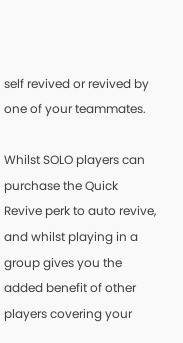self revived or revived by one of your teammates.

Whilst SOLO players can purchase the Quick Revive perk to auto revive, and whilst playing in a group gives you the added benefit of other players covering your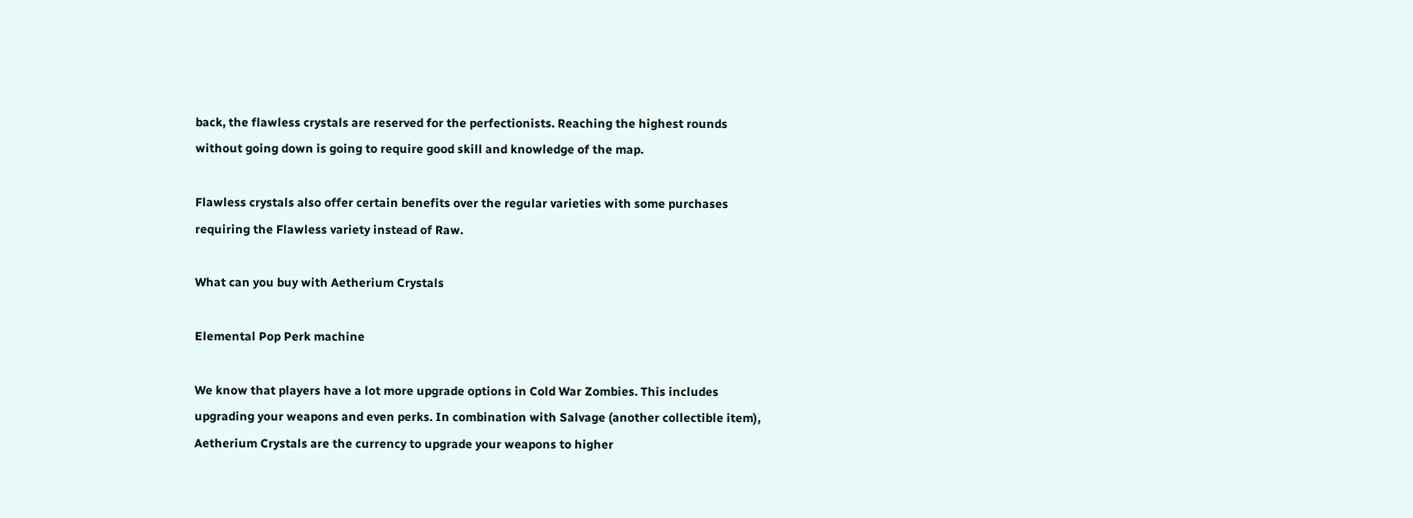back, the flawless crystals are reserved for the perfectionists. Reaching the highest rounds without going down is going to require good skill and knowledge of the map.

Flawless crystals also offer certain benefits over the regular varieties with some purchases requiring the Flawless variety instead of Raw.

What can you buy with Aetherium Crystals

Elemental Pop Perk machine

We know that players have a lot more upgrade options in Cold War Zombies. This includes upgrading your weapons and even perks. In combination with Salvage (another collectible item), Aetherium Crystals are the currency to upgrade your weapons to higher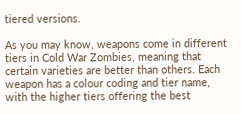tiered versions.

As you may know, weapons come in different tiers in Cold War Zombies, meaning that certain varieties are better than others. Each weapon has a colour coding and tier name, with the higher tiers offering the best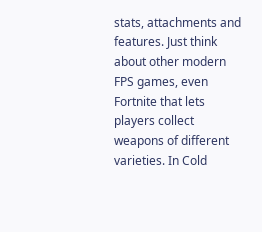stats, attachments and features. Just think about other modern FPS games, even Fortnite that lets players collect weapons of different varieties. In Cold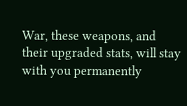War, these weapons, and their upgraded stats, will stay with you permanently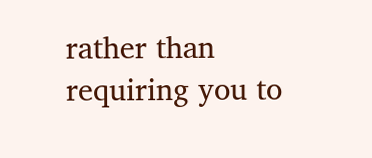rather than requiring you to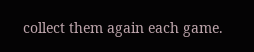collect them again each game.